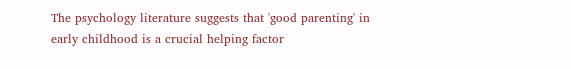The psychology literature suggests that 'good parenting' in early childhood is a crucial helping factor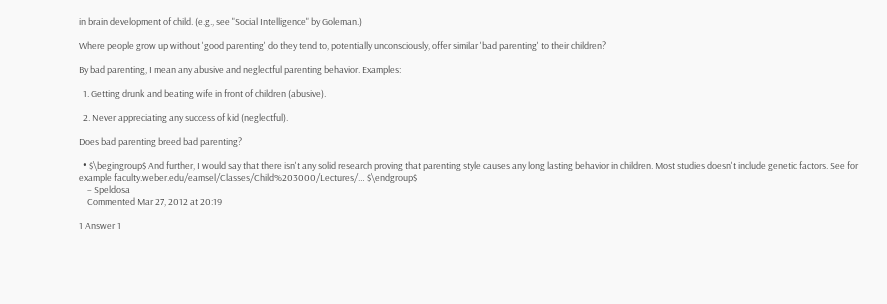in brain development of child. (e.g., see "Social Intelligence" by Goleman.)

Where people grow up without 'good parenting' do they tend to, potentially unconsciously, offer similar 'bad parenting' to their children?

By bad parenting, I mean any abusive and neglectful parenting behavior. Examples:

  1. Getting drunk and beating wife in front of children (abusive).

  2. Never appreciating any success of kid (neglectful).

Does bad parenting breed bad parenting?

  • $\begingroup$ And further, I would say that there isn't any solid research proving that parenting style causes any long lasting behavior in children. Most studies doesn't include genetic factors. See for example faculty.weber.edu/eamsel/Classes/Child%203000/Lectures/… $\endgroup$
    – Speldosa
    Commented Mar 27, 2012 at 20:19

1 Answer 1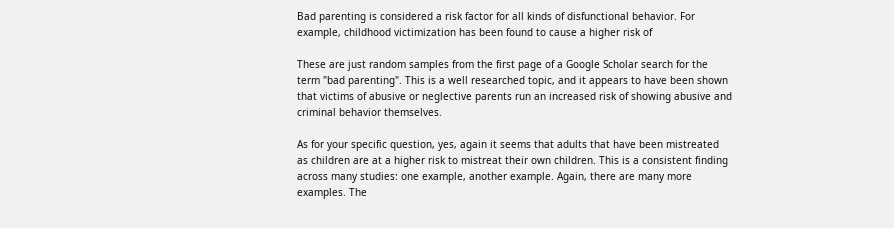Bad parenting is considered a risk factor for all kinds of disfunctional behavior. For example, childhood victimization has been found to cause a higher risk of

These are just random samples from the first page of a Google Scholar search for the term "bad parenting". This is a well researched topic, and it appears to have been shown that victims of abusive or neglective parents run an increased risk of showing abusive and criminal behavior themselves.

As for your specific question, yes, again it seems that adults that have been mistreated as children are at a higher risk to mistreat their own children. This is a consistent finding across many studies: one example, another example. Again, there are many more examples. The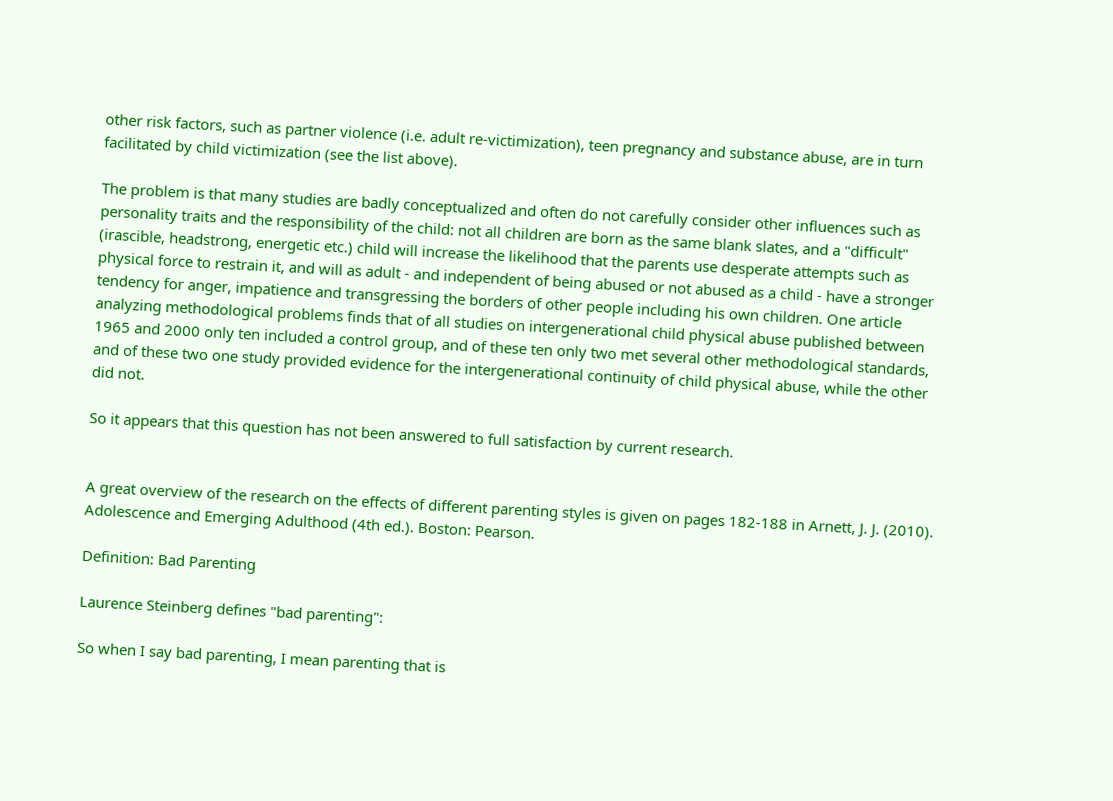other risk factors, such as partner violence (i.e. adult re-victimization), teen pregnancy and substance abuse, are in turn facilitated by child victimization (see the list above).

The problem is that many studies are badly conceptualized and often do not carefully consider other influences such as personality traits and the responsibility of the child: not all children are born as the same blank slates, and a "difficult" (irascible, headstrong, energetic etc.) child will increase the likelihood that the parents use desperate attempts such as physical force to restrain it, and will as adult - and independent of being abused or not abused as a child - have a stronger tendency for anger, impatience and transgressing the borders of other people including his own children. One article analyzing methodological problems finds that of all studies on intergenerational child physical abuse published between 1965 and 2000 only ten included a control group, and of these ten only two met several other methodological standards, and of these two one study provided evidence for the intergenerational continuity of child physical abuse, while the other did not.

So it appears that this question has not been answered to full satisfaction by current research.


A great overview of the research on the effects of different parenting styles is given on pages 182-188 in Arnett, J. J. (2010). Adolescence and Emerging Adulthood (4th ed.). Boston: Pearson.

Definition: Bad Parenting

Laurence Steinberg defines "bad parenting":

So when I say bad parenting, I mean parenting that is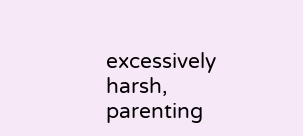excessively harsh, parenting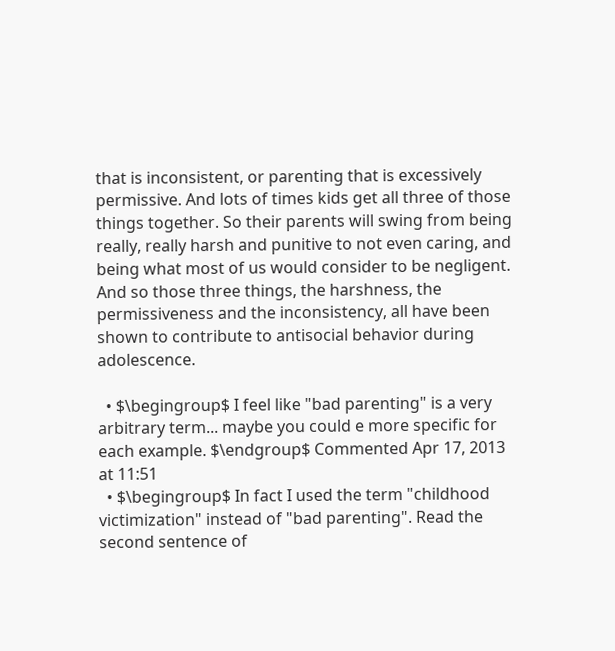that is inconsistent, or parenting that is excessively permissive. And lots of times kids get all three of those things together. So their parents will swing from being really, really harsh and punitive to not even caring, and being what most of us would consider to be negligent. And so those three things, the harshness, the permissiveness and the inconsistency, all have been shown to contribute to antisocial behavior during adolescence.

  • $\begingroup$ I feel like "bad parenting" is a very arbitrary term... maybe you could e more specific for each example. $\endgroup$ Commented Apr 17, 2013 at 11:51
  • $\begingroup$ In fact I used the term "childhood victimization" instead of "bad parenting". Read the second sentence of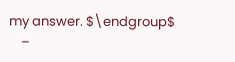my answer. $\endgroup$
    –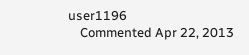user1196
    Commented Apr 22, 2013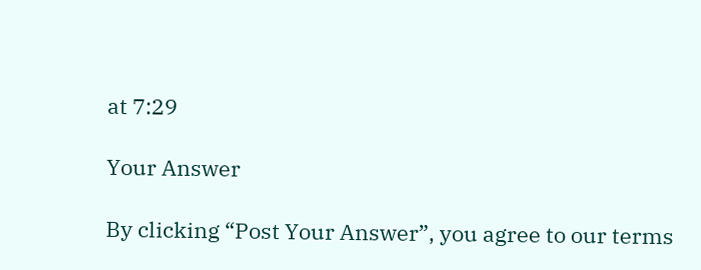at 7:29

Your Answer

By clicking “Post Your Answer”, you agree to our terms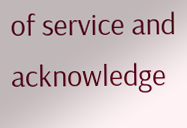of service and acknowledge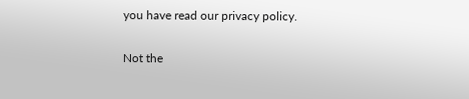you have read our privacy policy.

Not the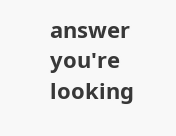answer you're looking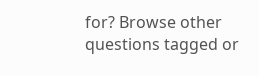for? Browse other questions tagged or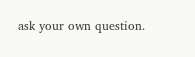ask your own question.